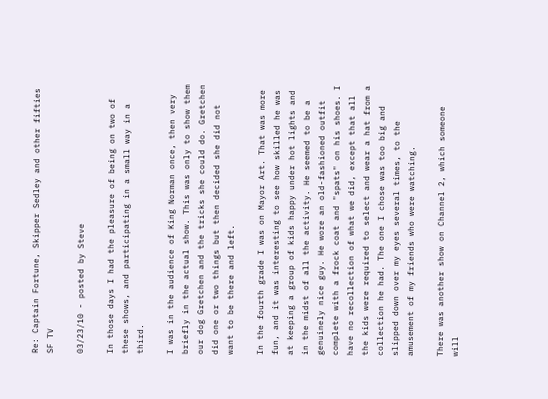Re: Captain Fortune, Skipper Sedley and other fifties SF TV

03/23/10 - posted by Steve

In those days I had the pleasure of being on two of these shows, and participating in a small way in a third.

I was in the audience of King Norman once, then very briefly in the actual show. This was only to show them our dog Gretchen and the tricks she could do. Gretchen did one or two things but then decided she did not want to be there and left.

In the fourth grade I was on Mayor Art. That was more fun, and it was interesting to see how skilled he was at keeping a group of kids happy under hot lights and in the midst of all the activity. He seemed to be a genuinely nice guy. He wore an old-fashioned outfit complete with a frock coat and "spats" on his shoes. I have no recollection of what we did, except that all the kids were required to select and wear a hat from a collection he had. The one I chose was too big and slipped down over my eyes several times, to the amusement of my friends who were watching.

There was another show on Channel 2, which someone will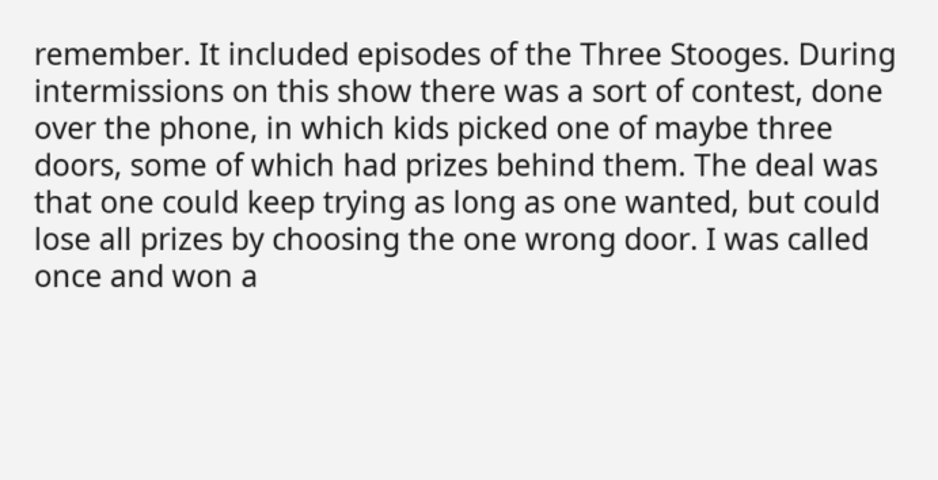remember. It included episodes of the Three Stooges. During intermissions on this show there was a sort of contest, done over the phone, in which kids picked one of maybe three doors, some of which had prizes behind them. The deal was that one could keep trying as long as one wanted, but could lose all prizes by choosing the one wrong door. I was called once and won a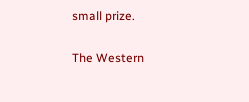small prize.

The Western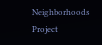Neighborhoods Project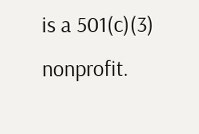is a 501(c)(3) nonprofit.